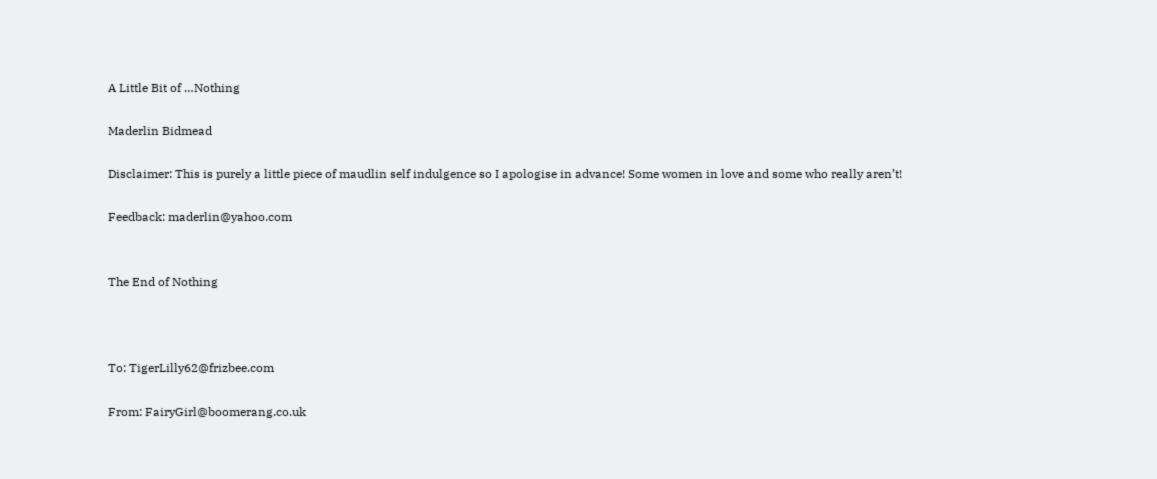A Little Bit of …Nothing

Maderlin Bidmead

Disclaimer: This is purely a little piece of maudlin self indulgence so I apologise in advance! Some women in love and some who really aren’t!

Feedback: maderlin@yahoo.com


The End of Nothing



To: TigerLilly62@frizbee.com

From: FairyGirl@boomerang.co.uk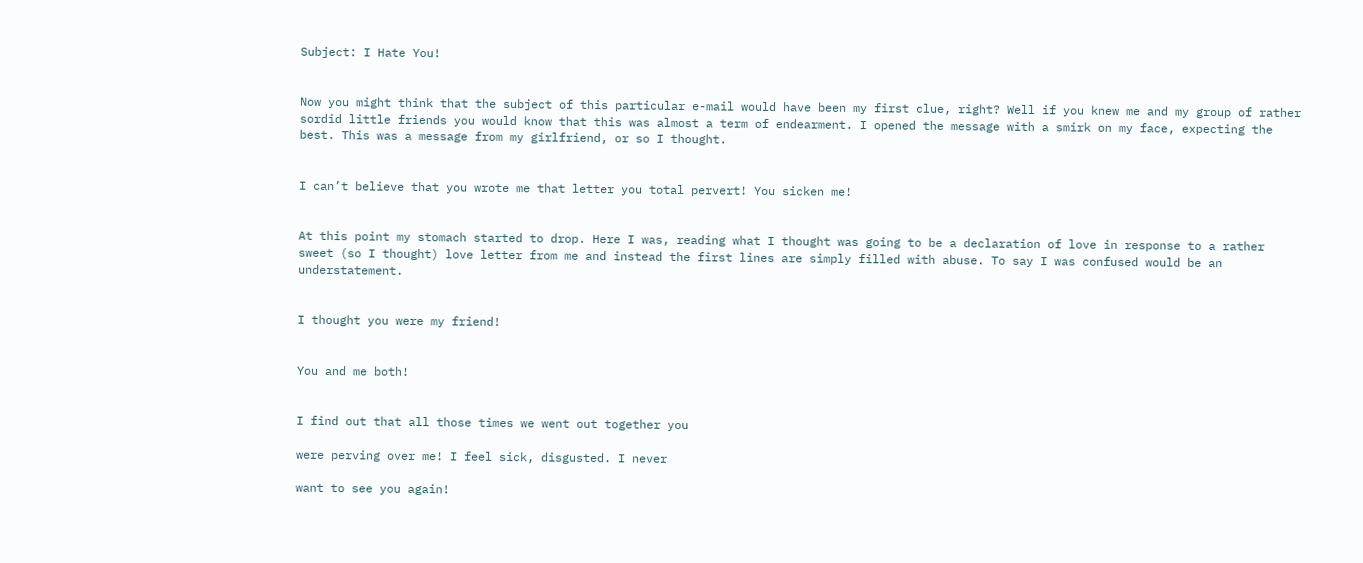Subject: I Hate You!


Now you might think that the subject of this particular e-mail would have been my first clue, right? Well if you knew me and my group of rather sordid little friends you would know that this was almost a term of endearment. I opened the message with a smirk on my face, expecting the best. This was a message from my girlfriend, or so I thought.


I can’t believe that you wrote me that letter you total pervert! You sicken me!


At this point my stomach started to drop. Here I was, reading what I thought was going to be a declaration of love in response to a rather sweet (so I thought) love letter from me and instead the first lines are simply filled with abuse. To say I was confused would be an understatement.


I thought you were my friend!


You and me both!


I find out that all those times we went out together you

were perving over me! I feel sick, disgusted. I never

want to see you again!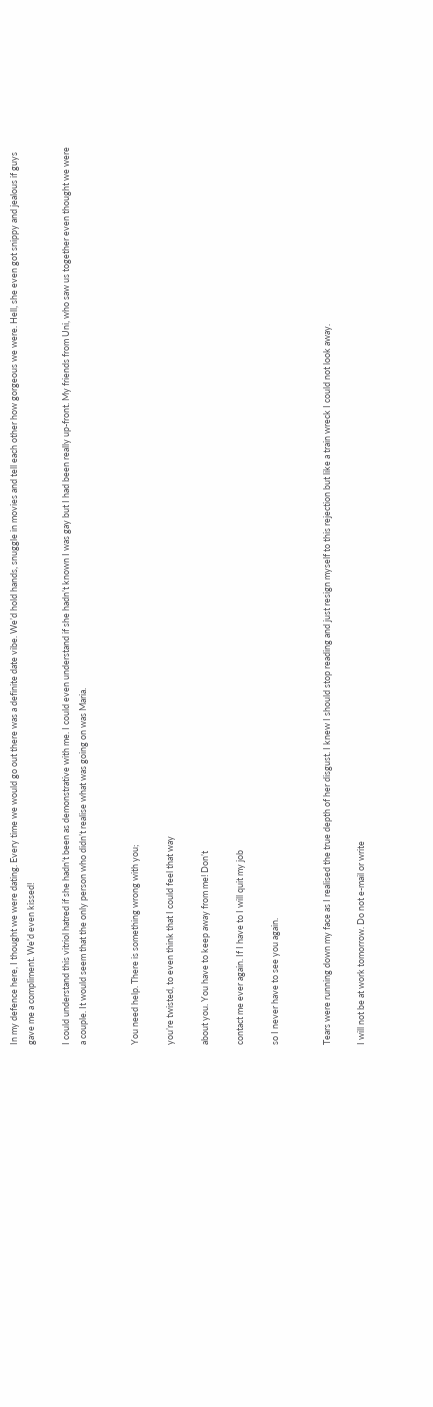In my defence here, I thought we were dating. Every time we would go out there was a definite date vibe. We’d hold hands, snuggle in movies and tell each other how gorgeous we were. Hell, she even got snippy and jealous if guys gave me a compliment. We’d even kissed!

I could understand this vitriol hatred if she hadn’t been as demonstrative with me. I could even understand if she hadn’t known I was gay but I had been really up-front. My friends from Uni, who saw us together even thought we were a couple. It would seem that the only person who didn’t realise what was going on was Maria.


You need help. There is something wrong with you;

you’re twisted, to even think that I could feel that way

about you. You have to keep away from me! Don’t

contact me ever again. If I have to I will quit my job

so I never have to see you again.


Tears were running down my face as I realised the true depth of her disgust. I knew I should stop reading and just resign myself to this rejection but like a train wreck I could not look away.

I will not be at work tomorrow. Do not e-mail or write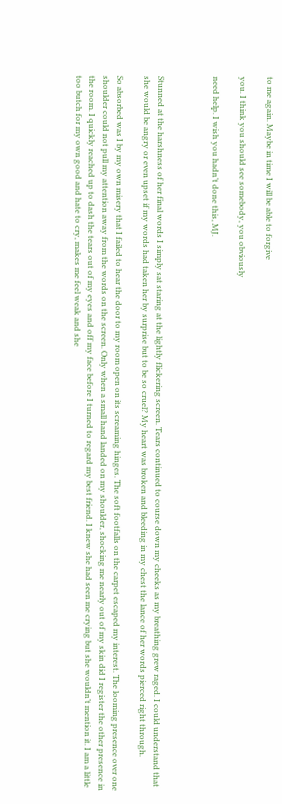to me again. Maybe in time I will be able to forgive

you. I think you should see somebody, you obviously

need help. I wish you hadn’t done this, MJ.



Stunned at the harshness of her final words I simply sat staring at the lightly flickering screen. Tears continued to course down my cheeks as my breathing grew raged. I could understand that she would be angry or even upset if my words had taken her by surprise but to be so cruel? My heart was broken and bleeding in my chest the lance of her words pierced right through.

So absorbed was I by my own misery that I failed to hear the door to my room open on its screaming hinges. The soft footfalls on the carpet escaped my interest. The looming presence over one shoulder could not pull my attention away from the words on the screen. Only when a small hand landed on my shoulder, shocking me nearly out of my skin did I register the other presence in the room. I quickly reached up to dash the tears out of my eyes and off my face before I turned to regard my best friend. I knew she had seen me crying but she wouldn’t mention it. I am a little too butch for my own good and hate to cry, makes me feel weak and she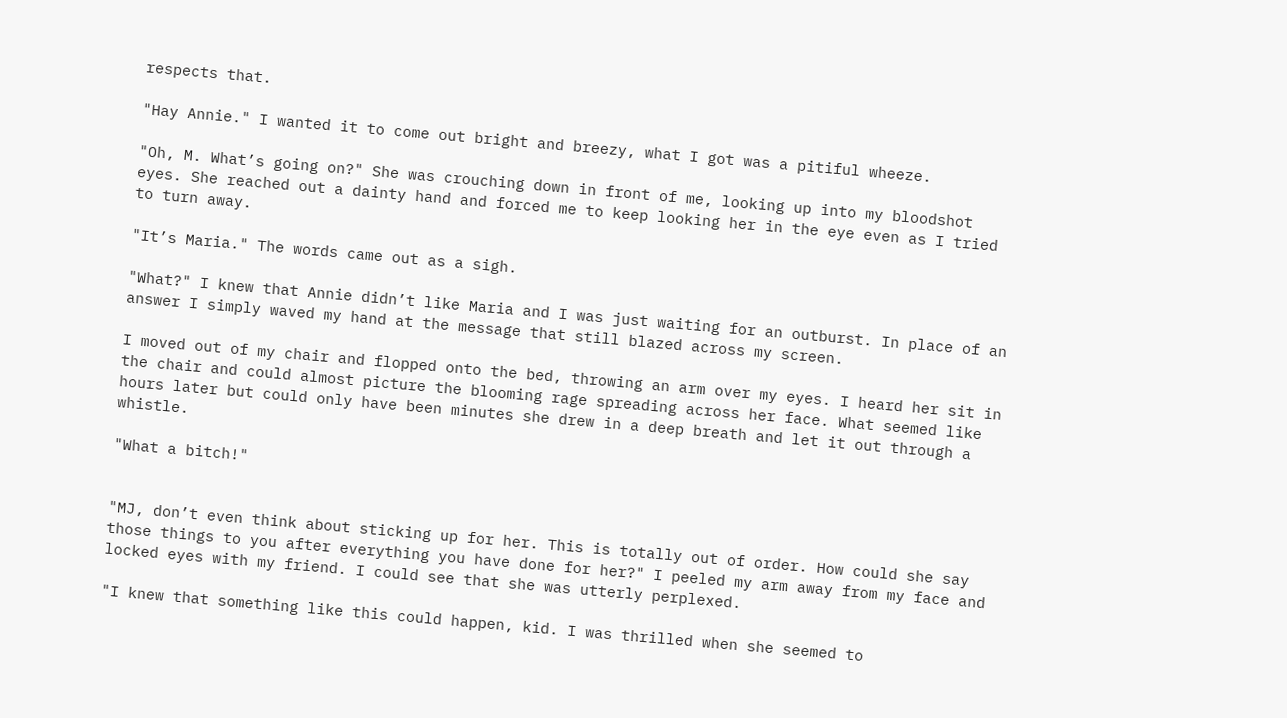respects that.

"Hay Annie." I wanted it to come out bright and breezy, what I got was a pitiful wheeze.

"Oh, M. What’s going on?" She was crouching down in front of me, looking up into my bloodshot eyes. She reached out a dainty hand and forced me to keep looking her in the eye even as I tried to turn away.

"It’s Maria." The words came out as a sigh.

"What?" I knew that Annie didn’t like Maria and I was just waiting for an outburst. In place of an answer I simply waved my hand at the message that still blazed across my screen.

I moved out of my chair and flopped onto the bed, throwing an arm over my eyes. I heard her sit in the chair and could almost picture the blooming rage spreading across her face. What seemed like hours later but could only have been minutes she drew in a deep breath and let it out through a whistle.

"What a bitch!"


"MJ, don’t even think about sticking up for her. This is totally out of order. How could she say those things to you after everything you have done for her?" I peeled my arm away from my face and locked eyes with my friend. I could see that she was utterly perplexed.

"I knew that something like this could happen, kid. I was thrilled when she seemed to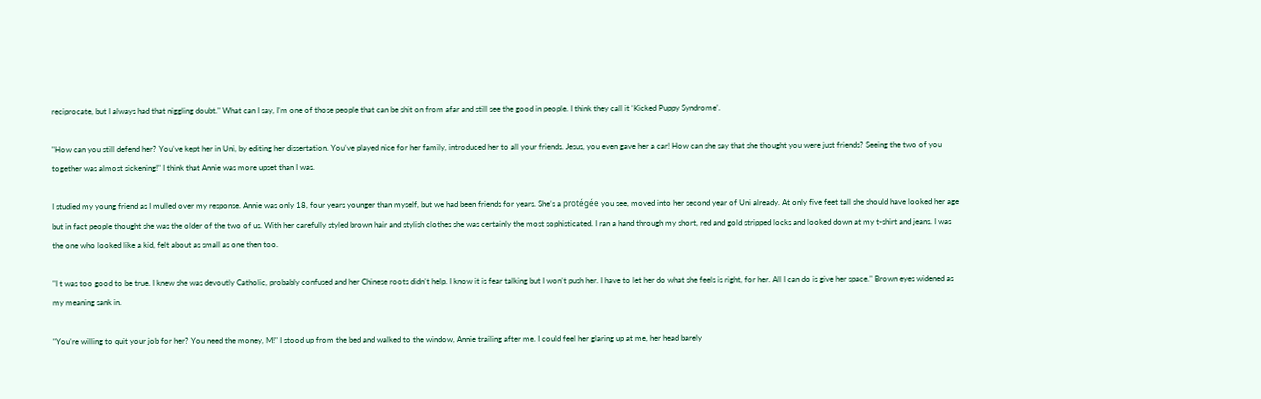reciprocate, but I always had that niggling doubt." What can I say, I’m one of those people that can be shit on from afar and still see the good in people. I think they call it ‘Kicked Puppy Syndrome’.

"How can you still defend her? You’ve kept her in Uni, by editing her dissertation. You’ve played nice for her family, introduced her to all your friends. Jesus, you even gave her a car! How can she say that she thought you were just friends? Seeing the two of you together was almost sickening!" I think that Annie was more upset than I was.

I studied my young friend as I mulled over my response. Annie was only 18, four years younger than myself, but we had been friends for years. She’s a protégée you see, moved into her second year of Uni already. At only five feet tall she should have looked her age but in fact people thought she was the older of the two of us. With her carefully styled brown hair and stylish clothes she was certainly the most sophisticated. I ran a hand through my short, red and gold stripped locks and looked down at my t-shirt and jeans. I was the one who looked like a kid, felt about as small as one then too.

"I t was too good to be true. I knew she was devoutly Catholic, probably confused and her Chinese roots didn’t help. I know it is fear talking but I won’t push her. I have to let her do what she feels is right, for her. All I can do is give her space." Brown eyes widened as my meaning sank in.

"You’re willing to quit your job for her? You need the money, M!" I stood up from the bed and walked to the window, Annie trailing after me. I could feel her glaring up at me, her head barely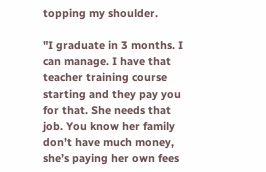topping my shoulder.

"I graduate in 3 months. I can manage. I have that teacher training course starting and they pay you for that. She needs that job. You know her family don’t have much money, she’s paying her own fees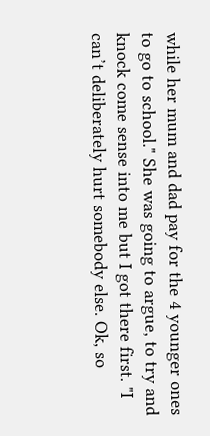while her mum and dad pay for the 4 younger ones to go to school." She was going to argue, to try and knock come sense into me but I got there first. "I can’t deliberately hurt somebody else. Ok, so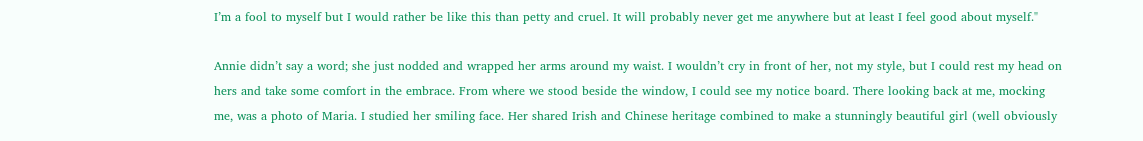I’m a fool to myself but I would rather be like this than petty and cruel. It will probably never get me anywhere but at least I feel good about myself."

Annie didn’t say a word; she just nodded and wrapped her arms around my waist. I wouldn’t cry in front of her, not my style, but I could rest my head on hers and take some comfort in the embrace. From where we stood beside the window, I could see my notice board. There looking back at me, mocking me, was a photo of Maria. I studied her smiling face. Her shared Irish and Chinese heritage combined to make a stunningly beautiful girl (well obviously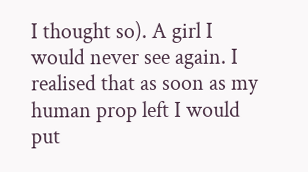I thought so). A girl I would never see again. I realised that as soon as my human prop left I would put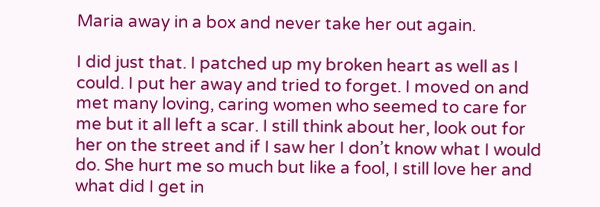Maria away in a box and never take her out again.

I did just that. I patched up my broken heart as well as I could. I put her away and tried to forget. I moved on and met many loving, caring women who seemed to care for me but it all left a scar. I still think about her, look out for her on the street and if I saw her I don’t know what I would do. She hurt me so much but like a fool, I still love her and what did I get in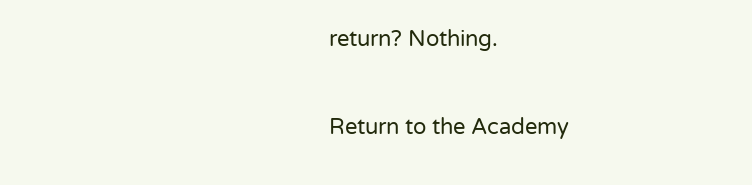return? Nothing.

Return to the Academy